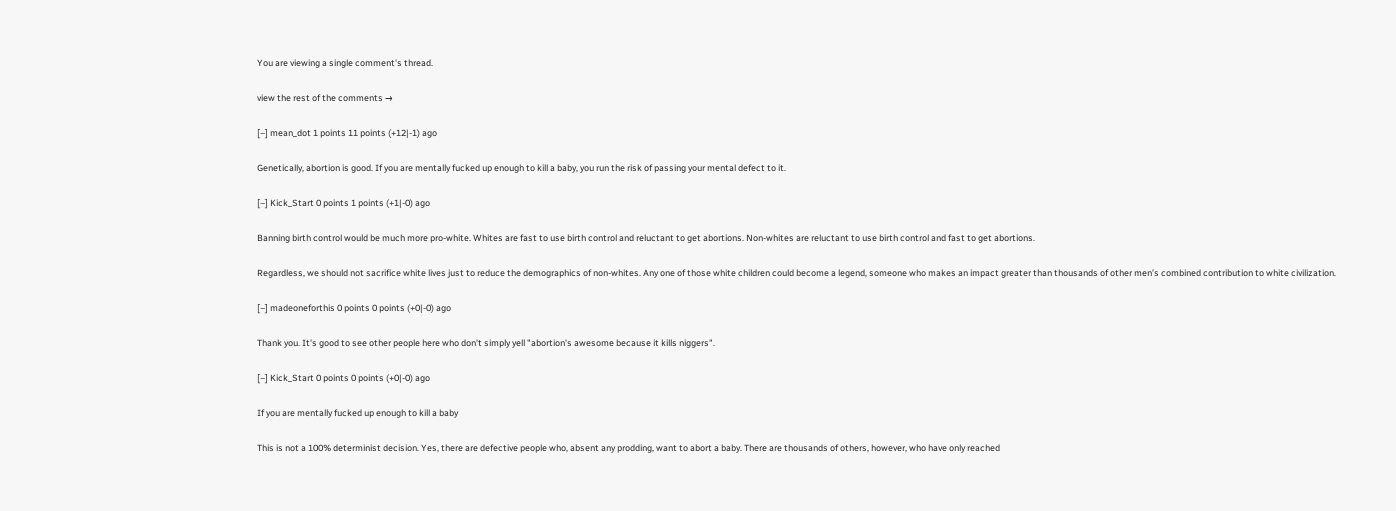You are viewing a single comment's thread.

view the rest of the comments →

[–] mean_dot 1 points 11 points (+12|-1) ago

Genetically, abortion is good. If you are mentally fucked up enough to kill a baby, you run the risk of passing your mental defect to it.

[–] Kick_Start 0 points 1 points (+1|-0) ago

Banning birth control would be much more pro-white. Whites are fast to use birth control and reluctant to get abortions. Non-whites are reluctant to use birth control and fast to get abortions.

Regardless, we should not sacrifice white lives just to reduce the demographics of non-whites. Any one of those white children could become a legend, someone who makes an impact greater than thousands of other men’s combined contribution to white civilization.

[–] madeoneforthis 0 points 0 points (+0|-0) ago

Thank you. It's good to see other people here who don't simply yell "abortion's awesome because it kills niggers".

[–] Kick_Start 0 points 0 points (+0|-0) ago

If you are mentally fucked up enough to kill a baby

This is not a 100% determinist decision. Yes, there are defective people who, absent any prodding, want to abort a baby. There are thousands of others, however, who have only reached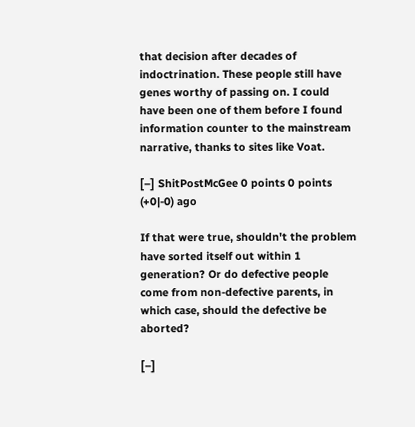that decision after decades of indoctrination. These people still have genes worthy of passing on. I could have been one of them before I found information counter to the mainstream narrative, thanks to sites like Voat.

[–] ShitPostMcGee 0 points 0 points (+0|-0) ago

If that were true, shouldn't the problem have sorted itself out within 1 generation? Or do defective people come from non-defective parents, in which case, should the defective be aborted?

[–]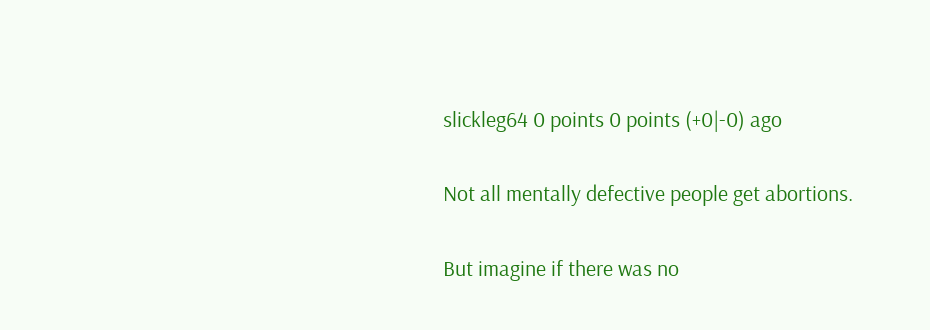slickleg64 0 points 0 points (+0|-0) ago

Not all mentally defective people get abortions.

But imagine if there was no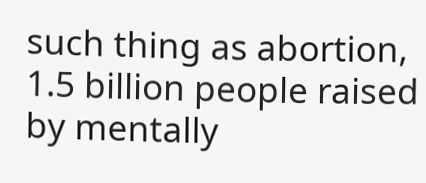such thing as abortion, 1.5 billion people raised by mentally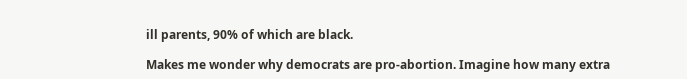ill parents, 90% of which are black.

Makes me wonder why democrats are pro-abortion. Imagine how many extra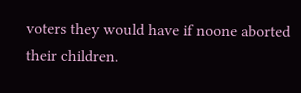voters they would have if noone aborted their children.